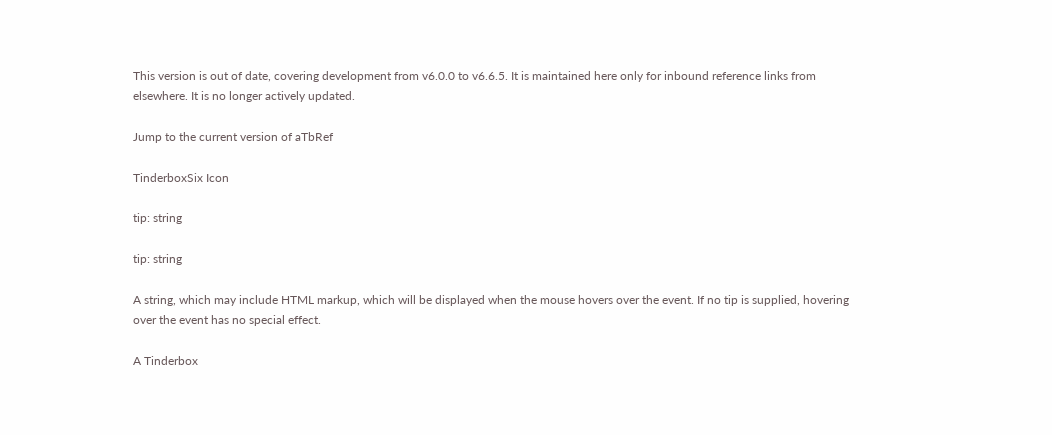This version is out of date, covering development from v6.0.0 to v6.6.5. It is maintained here only for inbound reference links from elsewhere. It is no longer actively updated.

Jump to the current version of aTbRef

TinderboxSix Icon

tip: string

tip: string

A string, which may include HTML markup, which will be displayed when the mouse hovers over the event. If no tip is supplied, hovering over the event has no special effect.

A Tinderbox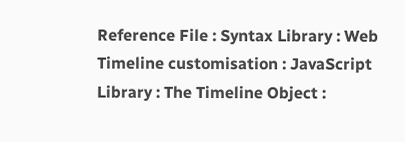Reference File : Syntax Library : Web Timeline customisation : JavaScript Library : The Timeline Object :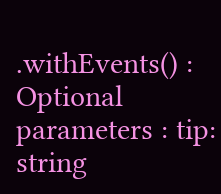.withEvents() : Optional parameters : tip: string